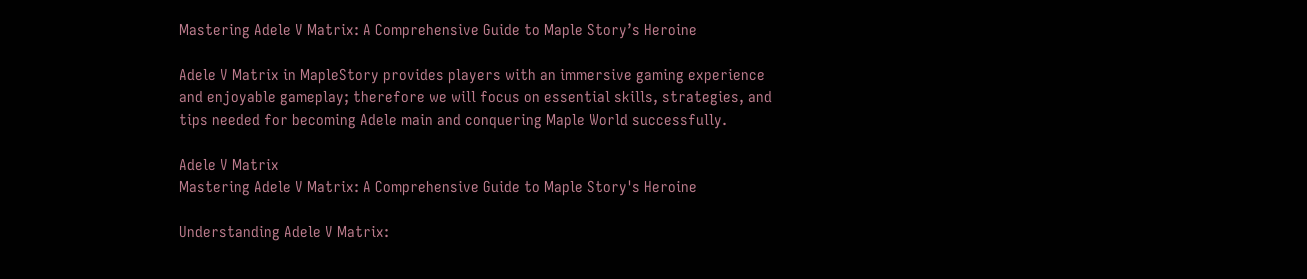Mastering Adele V Matrix: A Comprehensive Guide to Maple Story’s Heroine

Adele V Matrix in MapleStory provides players with an immersive gaming experience and enjoyable gameplay; therefore we will focus on essential skills, strategies, and tips needed for becoming Adele main and conquering Maple World successfully.

Adele V Matrix
Mastering Adele V Matrix: A Comprehensive Guide to Maple Story's Heroine

Understanding Adele V Matrix: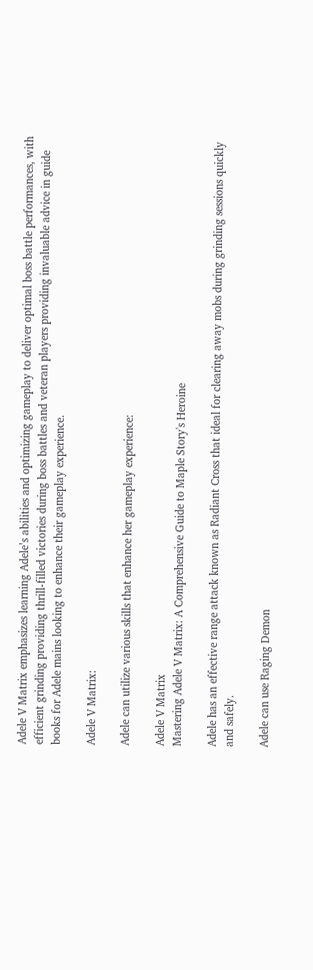Adele V Matrix emphasizes learning Adele’s abilities and optimizing gameplay to deliver optimal boss battle performances, with efficient grinding providing thrill-filled victories during boss battles and veteran players providing invaluable advice in guide books for Adele mains looking to enhance their gameplay experience.

Adele V Matrix:

Adele can utilize various skills that enhance her gameplay experience:

Adele V Matrix
Mastering Adele V Matrix: A Comprehensive Guide to Maple Story's Heroine

Adele has an effective range attack known as Radiant Cross that ideal for clearing away mobs during grinding sessions quickly and safely.

Adele can use Raging Demon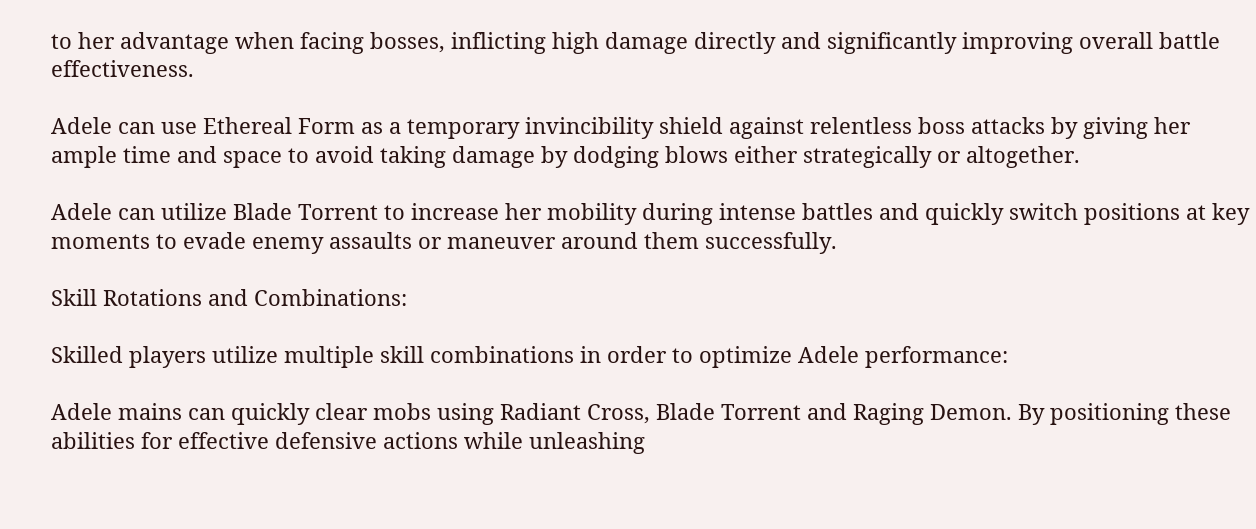to her advantage when facing bosses, inflicting high damage directly and significantly improving overall battle effectiveness.

Adele can use Ethereal Form as a temporary invincibility shield against relentless boss attacks by giving her ample time and space to avoid taking damage by dodging blows either strategically or altogether.

Adele can utilize Blade Torrent to increase her mobility during intense battles and quickly switch positions at key moments to evade enemy assaults or maneuver around them successfully.

Skill Rotations and Combinations:

Skilled players utilize multiple skill combinations in order to optimize Adele performance:

Adele mains can quickly clear mobs using Radiant Cross, Blade Torrent and Raging Demon. By positioning these abilities for effective defensive actions while unleashing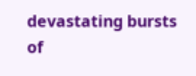devastating bursts of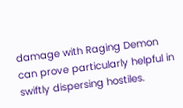damage with Raging Demon can prove particularly helpful in swiftly dispersing hostiles.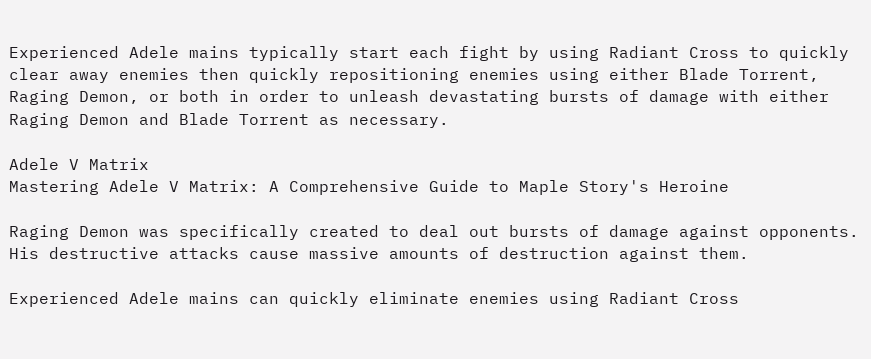Experienced Adele mains typically start each fight by using Radiant Cross to quickly clear away enemies then quickly repositioning enemies using either Blade Torrent, Raging Demon, or both in order to unleash devastating bursts of damage with either Raging Demon and Blade Torrent as necessary.

Adele V Matrix
Mastering Adele V Matrix: A Comprehensive Guide to Maple Story's Heroine

Raging Demon was specifically created to deal out bursts of damage against opponents. His destructive attacks cause massive amounts of destruction against them.

Experienced Adele mains can quickly eliminate enemies using Radiant Cross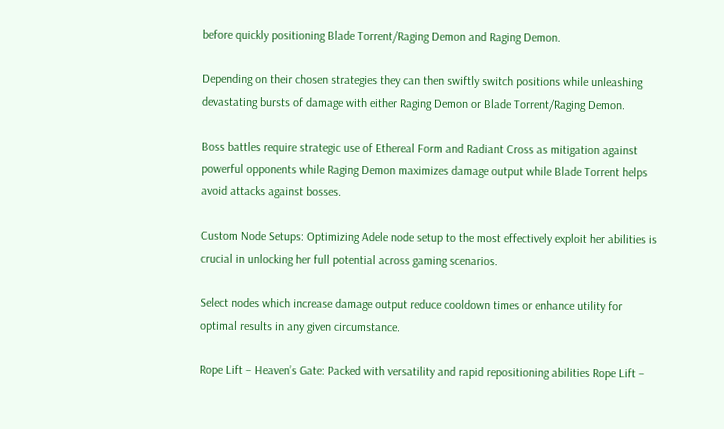before quickly positioning Blade Torrent/Raging Demon and Raging Demon.

Depending on their chosen strategies they can then swiftly switch positions while unleashing devastating bursts of damage with either Raging Demon or Blade Torrent/Raging Demon.

Boss battles require strategic use of Ethereal Form and Radiant Cross as mitigation against powerful opponents while Raging Demon maximizes damage output while Blade Torrent helps avoid attacks against bosses.

Custom Node Setups: Optimizing Adele node setup to the most effectively exploit her abilities is crucial in unlocking her full potential across gaming scenarios.

Select nodes which increase damage output reduce cooldown times or enhance utility for optimal results in any given circumstance.

Rope Lift – Heaven’s Gate: Packed with versatility and rapid repositioning abilities Rope Lift –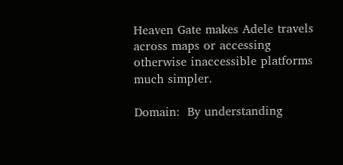Heaven Gate makes Adele travels across maps or accessing otherwise inaccessible platforms much simpler.

Domain:  By understanding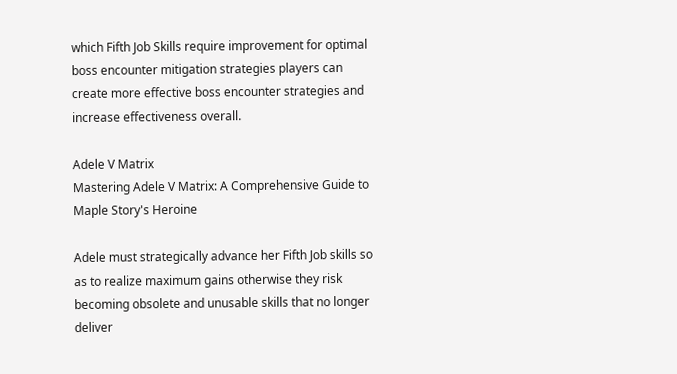which Fifth Job Skills require improvement for optimal boss encounter mitigation strategies players can create more effective boss encounter strategies and increase effectiveness overall.

Adele V Matrix
Mastering Adele V Matrix: A Comprehensive Guide to Maple Story's Heroine

Adele must strategically advance her Fifth Job skills so as to realize maximum gains otherwise they risk becoming obsolete and unusable skills that no longer deliver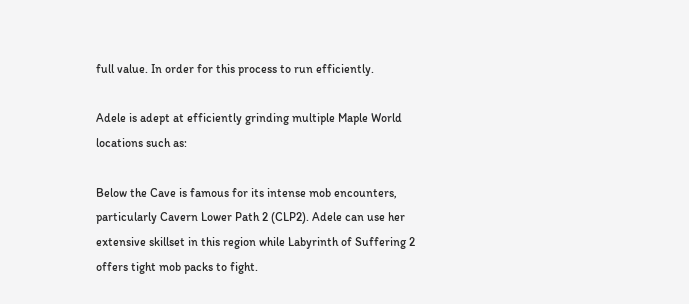full value. In order for this process to run efficiently.

Adele is adept at efficiently grinding multiple Maple World locations such as:

Below the Cave is famous for its intense mob encounters, particularly Cavern Lower Path 2 (CLP2). Adele can use her extensive skillset in this region while Labyrinth of Suffering 2 offers tight mob packs to fight.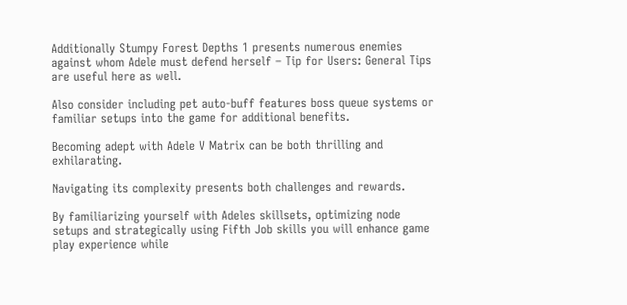Additionally Stumpy Forest Depths 1 presents numerous enemies against whom Adele must defend herself – Tip for Users: General Tips are useful here as well.

Also consider including pet auto-buff features boss queue systems or familiar setups into the game for additional benefits.

Becoming adept with Adele V Matrix can be both thrilling and exhilarating.

Navigating its complexity presents both challenges and rewards.

By familiarizing yourself with Adeles skillsets, optimizing node setups and strategically using Fifth Job skills you will enhance game play experience while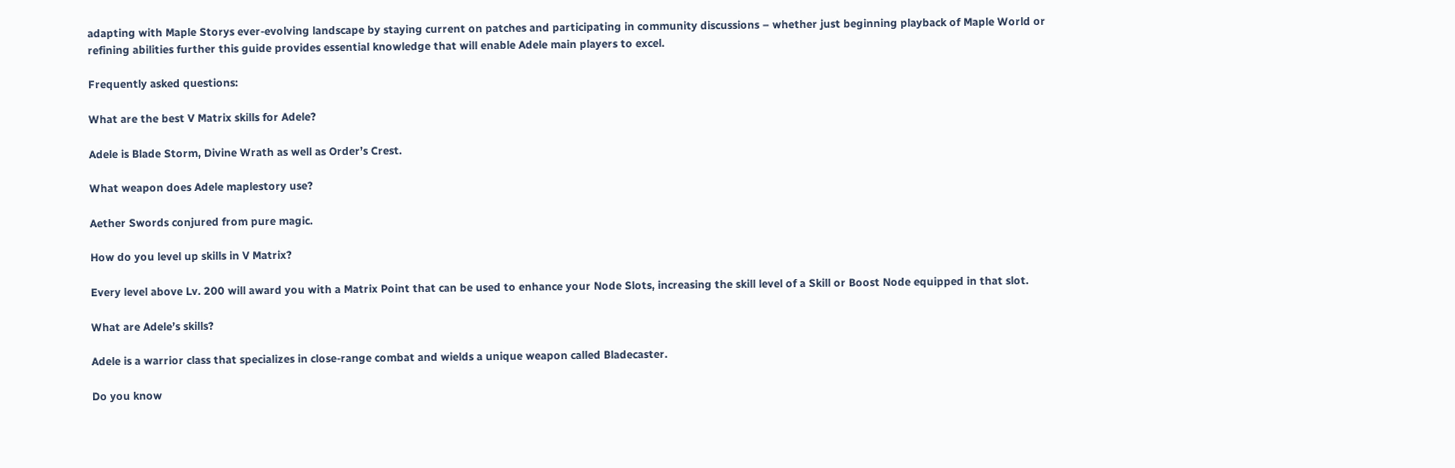adapting with Maple Storys ever-evolving landscape by staying current on patches and participating in community discussions – whether just beginning playback of Maple World or refining abilities further this guide provides essential knowledge that will enable Adele main players to excel.

Frequently asked questions:

What are the best V Matrix skills for Adele?

Adele is Blade Storm, Divine Wrath as well as Order’s Crest.

What weapon does Adele maplestory use?

Aether Swords conjured from pure magic.

How do you level up skills in V Matrix?

Every level above Lv. 200 will award you with a Matrix Point that can be used to enhance your Node Slots, increasing the skill level of a Skill or Boost Node equipped in that slot.

What are Adele’s skills?

Adele is a warrior class that specializes in close-range combat and wields a unique weapon called Bladecaster.

Do you know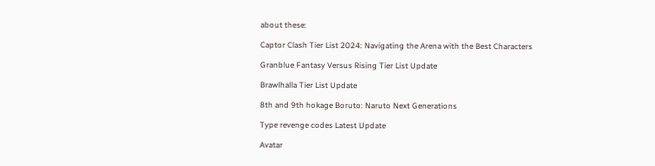about these:

Captor Clash Tier List 2024: Navigating the Arena with the Best Characters

Granblue Fantasy Versus Rising Tier List Update

Brawlhalla Tier List Update

8th and 9th hokage Boruto: Naruto Next Generations

Type revenge codes Latest Update

Avatar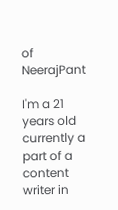of NeerajPant

I'm a 21 years old currently a part of a content writer in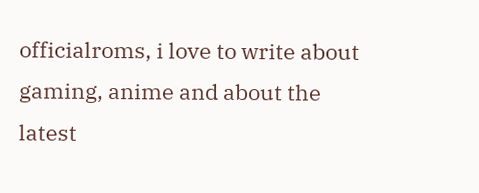officialroms, i love to write about gaming, anime and about the latest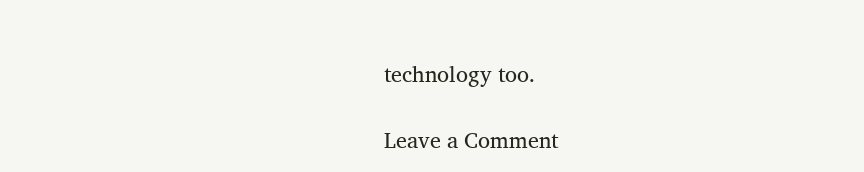technology too.

Leave a Comment